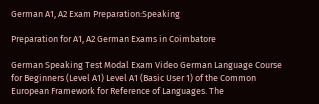German A1, A2 Exam Preparation:Speaking

Preparation for A1, A2 German Exams in Coimbatore

German Speaking Test Modal Exam Video German Language Course for Beginners (Level A1) Level A1 (Basic User 1) of the Common European Framework for Reference of Languages. The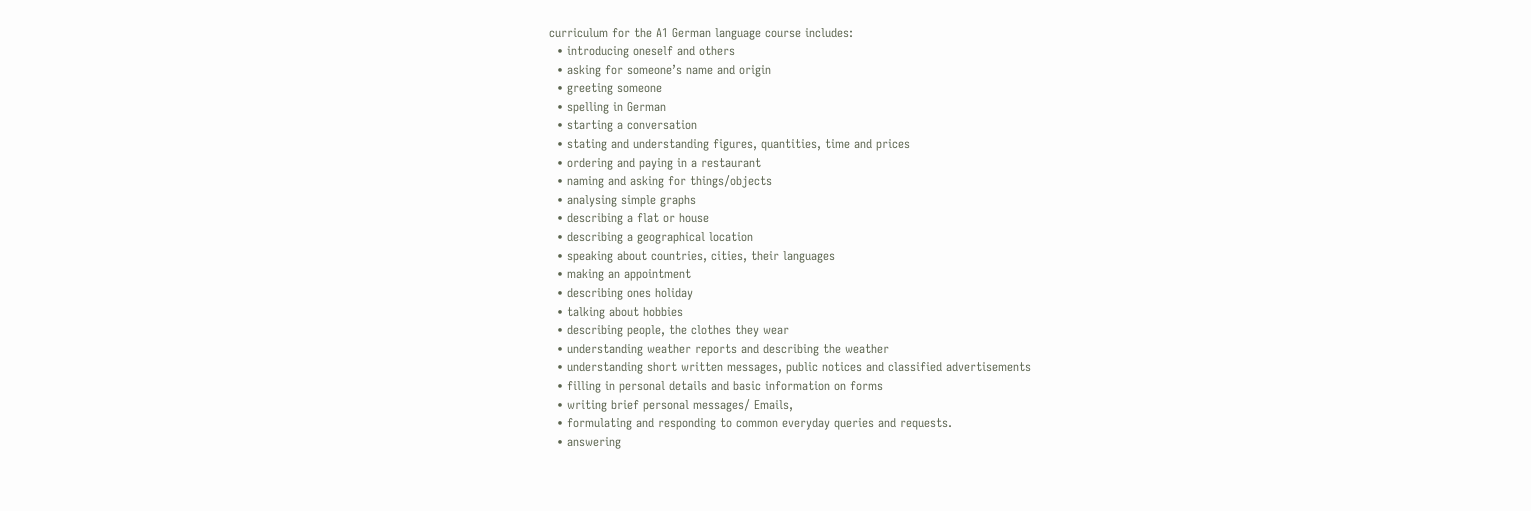curriculum for the A1 German language course includes:
  • introducing oneself and others
  • asking for someone’s name and origin
  • greeting someone
  • spelling in German
  • starting a conversation
  • stating and understanding figures, quantities, time and prices
  • ordering and paying in a restaurant
  • naming and asking for things/objects
  • analysing simple graphs
  • describing a flat or house
  • describing a geographical location
  • speaking about countries, cities, their languages
  • making an appointment
  • describing ones holiday
  • talking about hobbies
  • describing people, the clothes they wear
  • understanding weather reports and describing the weather
  • understanding short written messages, public notices and classified advertisements
  • filling in personal details and basic information on forms
  • writing brief personal messages/ Emails,
  • formulating and responding to common everyday queries and requests.
  • answering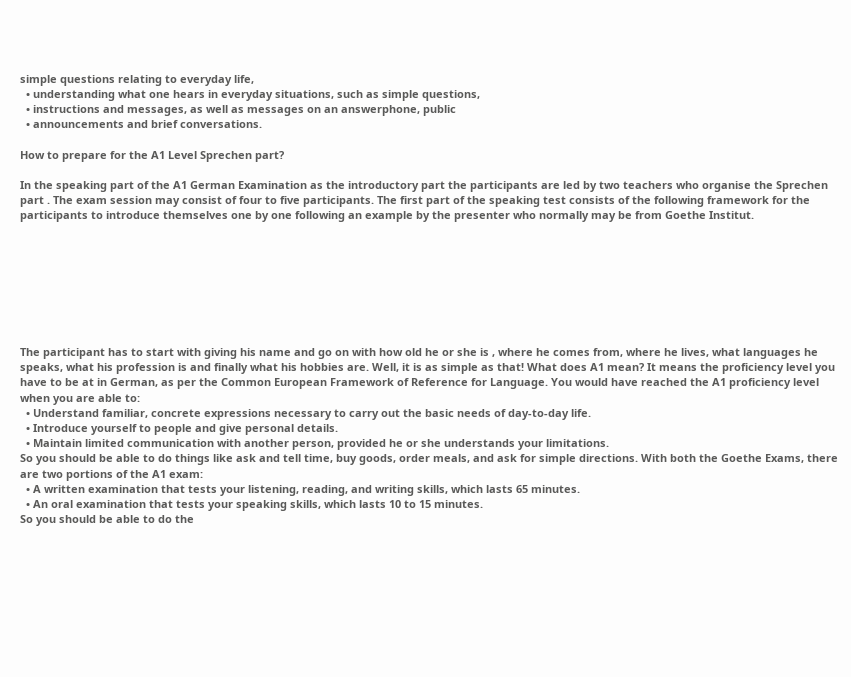simple questions relating to everyday life,
  • understanding what one hears in everyday situations, such as simple questions,
  • instructions and messages, as well as messages on an answerphone, public
  • announcements and brief conversations.

How to prepare for the A1 Level Sprechen part?

In the speaking part of the A1 German Examination as the introductory part the participants are led by two teachers who organise the Sprechen part . The exam session may consist of four to five participants. The first part of the speaking test consists of the following framework for the participants to introduce themselves one by one following an example by the presenter who normally may be from Goethe Institut.








The participant has to start with giving his name and go on with how old he or she is , where he comes from, where he lives, what languages he speaks, what his profession is and finally what his hobbies are. Well, it is as simple as that! What does A1 mean? It means the proficiency level you have to be at in German, as per the Common European Framework of Reference for Language. You would have reached the A1 proficiency level when you are able to:
  • Understand familiar, concrete expressions necessary to carry out the basic needs of day-to-day life.
  • Introduce yourself to people and give personal details.
  • Maintain limited communication with another person, provided he or she understands your limitations.
So you should be able to do things like ask and tell time, buy goods, order meals, and ask for simple directions. With both the Goethe Exams, there are two portions of the A1 exam:
  • A written examination that tests your listening, reading, and writing skills, which lasts 65 minutes.
  • An oral examination that tests your speaking skills, which lasts 10 to 15 minutes.
So you should be able to do the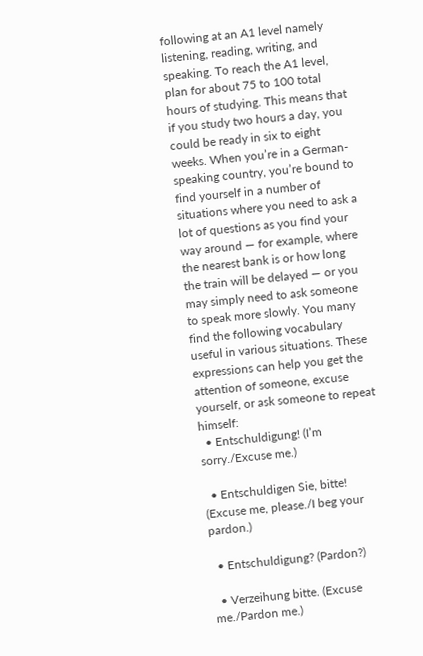following at an A1 level namely listening, reading, writing, and speaking. To reach the A1 level, plan for about 75 to 100 total hours of studying. This means that if you study two hours a day, you could be ready in six to eight weeks. When you’re in a German-speaking country, you’re bound to find yourself in a number of situations where you need to ask a lot of questions as you find your way around — for example, where the nearest bank is or how long the train will be delayed — or you may simply need to ask someone to speak more slowly. You many find the following vocabulary useful in various situations. These expressions can help you get the attention of someone, excuse yourself, or ask someone to repeat himself:
  • Entschuldigung! (I’m sorry./Excuse me.)

  • Entschuldigen Sie, bitte! (Excuse me, please./I beg your pardon.)

  • Entschuldigung? (Pardon?)

  • Verzeihung bitte. (Excuse me./Pardon me.)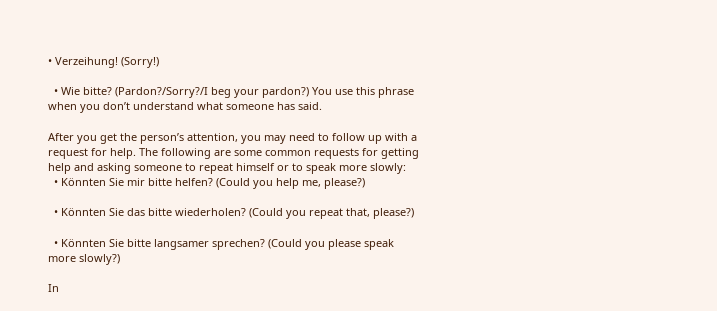• Verzeihung! (Sorry!)

  • Wie bitte? (Pardon?/Sorry?/I beg your pardon?) You use this phrase when you don’t understand what someone has said.

After you get the person’s attention, you may need to follow up with a request for help. The following are some common requests for getting help and asking someone to repeat himself or to speak more slowly:
  • Könnten Sie mir bitte helfen? (Could you help me, please?)

  • Könnten Sie das bitte wiederholen? (Could you repeat that, please?)

  • Könnten Sie bitte langsamer sprechen? (Could you please speak more slowly?)

In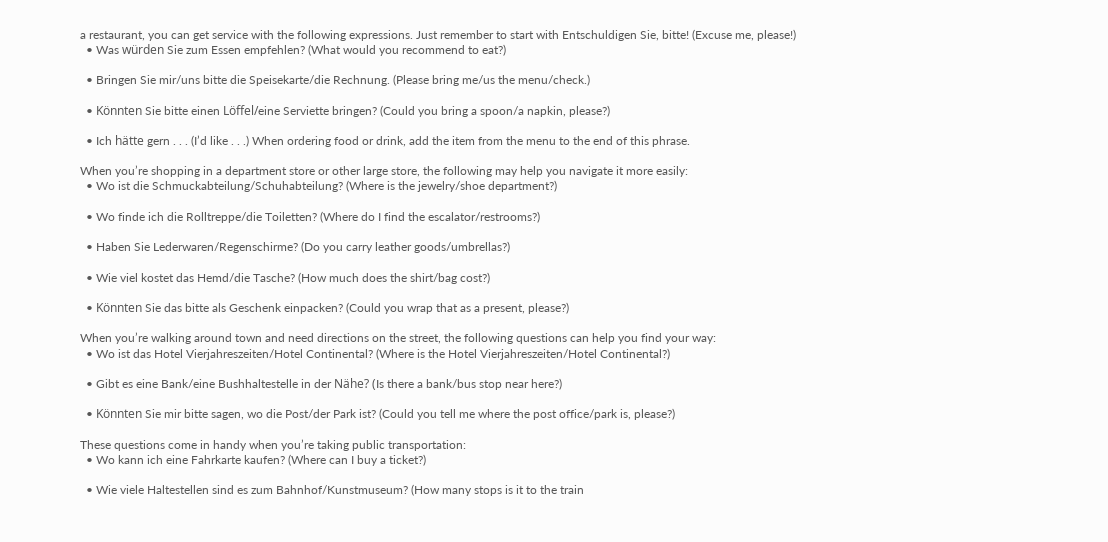a restaurant, you can get service with the following expressions. Just remember to start with Entschuldigen Sie, bitte! (Excuse me, please!)
  • Was würden Sie zum Essen empfehlen? (What would you recommend to eat?)

  • Bringen Sie mir/uns bitte die Speisekarte/die Rechnung. (Please bring me/us the menu/check.)

  • Könnten Sie bitte einen Löffel/eine Serviette bringen? (Could you bring a spoon/a napkin, please?)

  • Ich hätte gern . . . (I’d like . . .) When ordering food or drink, add the item from the menu to the end of this phrase.

When you’re shopping in a department store or other large store, the following may help you navigate it more easily:
  • Wo ist die Schmuckabteilung/Schuhabteilung? (Where is the jewelry/shoe department?)

  • Wo finde ich die Rolltreppe/die Toiletten? (Where do I find the escalator/restrooms?)

  • Haben Sie Lederwaren/Regenschirme? (Do you carry leather goods/umbrellas?)

  • Wie viel kostet das Hemd/die Tasche? (How much does the shirt/bag cost?)

  • Könnten Sie das bitte als Geschenk einpacken? (Could you wrap that as a present, please?)

When you’re walking around town and need directions on the street, the following questions can help you find your way:
  • Wo ist das Hotel Vierjahreszeiten/Hotel Continental? (Where is the Hotel Vierjahreszeiten/Hotel Continental?)

  • Gibt es eine Bank/eine Bushhaltestelle in der Nähe? (Is there a bank/bus stop near here?)

  • Könnten Sie mir bitte sagen, wo die Post/der Park ist? (Could you tell me where the post office/park is, please?)

These questions come in handy when you’re taking public transportation:
  • Wo kann ich eine Fahrkarte kaufen? (Where can I buy a ticket?)

  • Wie viele Haltestellen sind es zum Bahnhof/Kunstmuseum? (How many stops is it to the train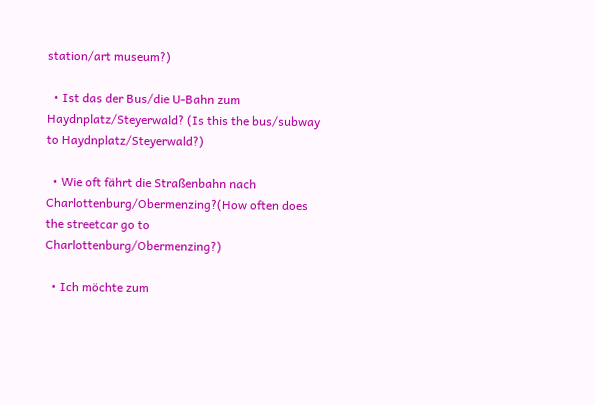station/art museum?)

  • Ist das der Bus/die U-Bahn zum Haydnplatz/Steyerwald? (Is this the bus/subway to Haydnplatz/Steyerwald?)

  • Wie oft fährt die Straßenbahn nach Charlottenburg/Obermenzing?(How often does the streetcar go to Charlottenburg/Obermenzing?)

  • Ich möchte zum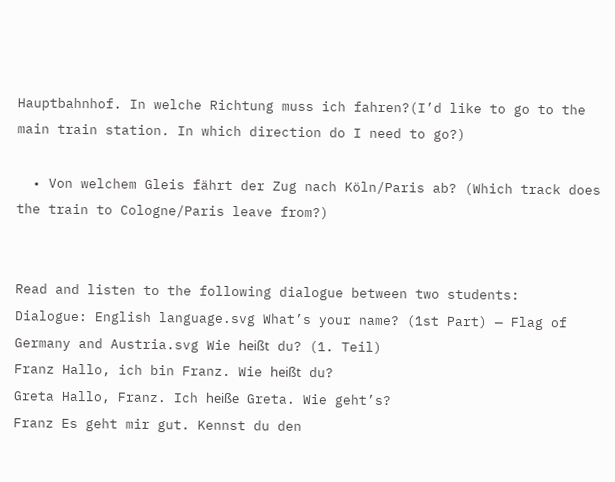Hauptbahnhof. In welche Richtung muss ich fahren?(I’d like to go to the main train station. In which direction do I need to go?)

  • Von welchem Gleis fährt der Zug nach Köln/Paris ab? (Which track does the train to Cologne/Paris leave from?)


Read and listen to the following dialogue between two students:
Dialogue: English language.svg What’s your name? (1st Part) — Flag of Germany and Austria.svg Wie heißt du? (1. Teil)
Franz Hallo, ich bin Franz. Wie heißt du?
Greta Hallo, Franz. Ich heiße Greta. Wie geht’s?
Franz Es geht mir gut. Kennst du den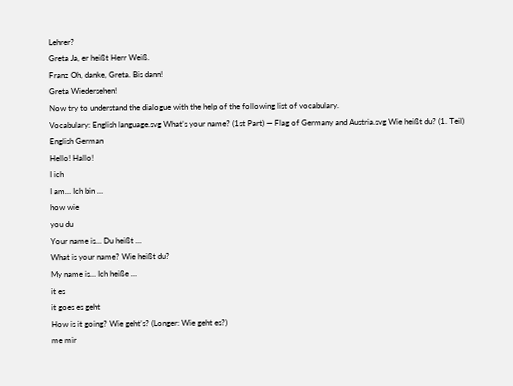Lehrer?
Greta Ja, er heißt Herr Weiß.
Franz Oh, danke, Greta. Bis dann!
Greta Wiedersehen!
Now try to understand the dialogue with the help of the following list of vocabulary.
Vocabulary: English language.svg What’s your name? (1st Part) — Flag of Germany and Austria.svg Wie heißt du? (1. Teil)
English German
Hello! Hallo!
I ich
I am… Ich bin …
how wie
you du
Your name is… Du heißt …
What is your name? Wie heißt du?
My name is… Ich heiße …
it es
it goes es geht
How is it going? Wie geht’s? (Longer: Wie geht es?)
me mir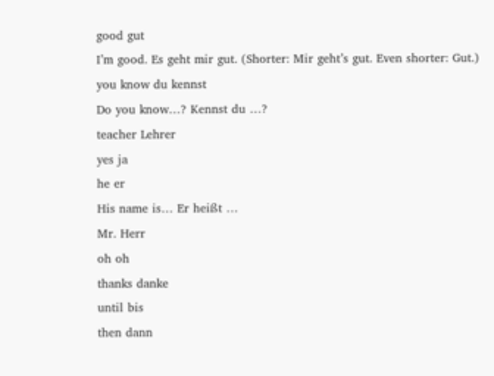good gut
I’m good. Es geht mir gut. (Shorter: Mir geht’s gut. Even shorter: Gut.)
you know du kennst
Do you know…? Kennst du …?
teacher Lehrer
yes ja
he er
His name is… Er heißt …
Mr. Herr
oh oh
thanks danke
until bis
then dann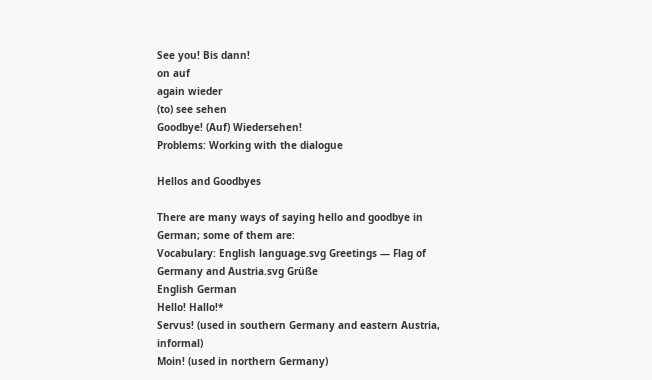See you! Bis dann!
on auf
again wieder
(to) see sehen
Goodbye! (Auf) Wiedersehen!
Problems: Working with the dialogue

Hellos and Goodbyes

There are many ways of saying hello and goodbye in German; some of them are:
Vocabulary: English language.svg Greetings — Flag of Germany and Austria.svg Grüße
English German
Hello! Hallo!*
Servus! (used in southern Germany and eastern Austria, informal)
Moin! (used in northern Germany)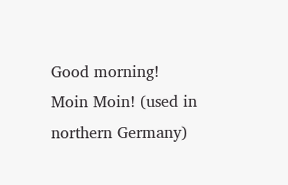Good morning! Moin Moin! (used in northern Germany)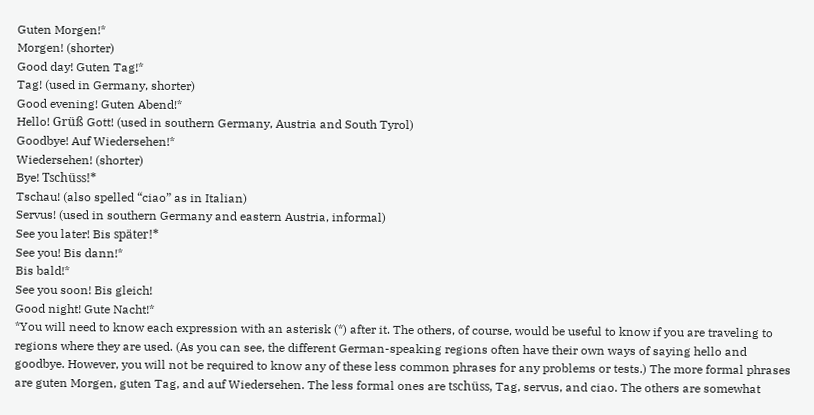Guten Morgen!*
Morgen! (shorter)
Good day! Guten Tag!*
Tag! (used in Germany, shorter)
Good evening! Guten Abend!*
Hello! Grüß Gott! (used in southern Germany, Austria and South Tyrol)
Goodbye! Auf Wiedersehen!*
Wiedersehen! (shorter)
Bye! Tschüss!*
Tschau! (also spelled “ciao” as in Italian)
Servus! (used in southern Germany and eastern Austria, informal)
See you later! Bis später!*
See you! Bis dann!*
Bis bald!*
See you soon! Bis gleich!
Good night! Gute Nacht!*
*You will need to know each expression with an asterisk (*) after it. The others, of course, would be useful to know if you are traveling to regions where they are used. (As you can see, the different German-speaking regions often have their own ways of saying hello and goodbye. However, you will not be required to know any of these less common phrases for any problems or tests.) The more formal phrases are guten Morgen, guten Tag, and auf Wiedersehen. The less formal ones are tschüss, Tag, servus, and ciao. The others are somewhat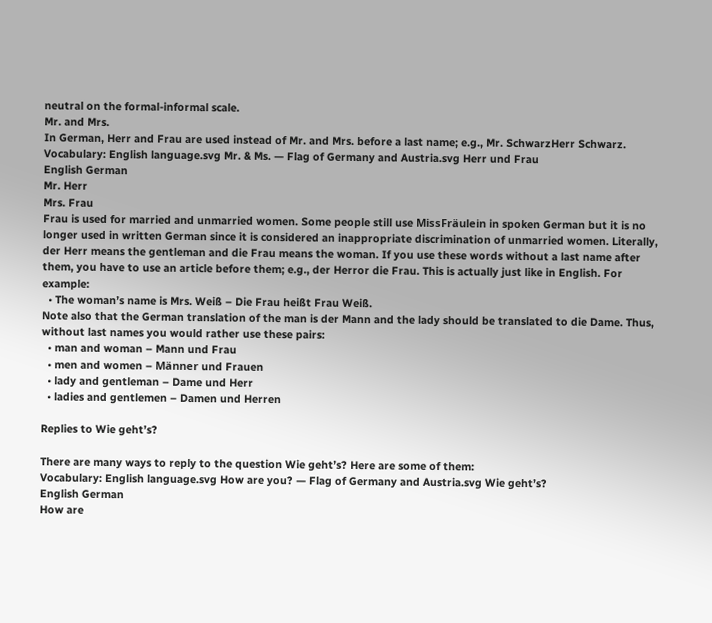neutral on the formal-informal scale.
Mr. and Mrs.
In German, Herr and Frau are used instead of Mr. and Mrs. before a last name; e.g., Mr. SchwarzHerr Schwarz.
Vocabulary: English language.svg Mr. & Ms. — Flag of Germany and Austria.svg Herr und Frau
English German
Mr. Herr
Mrs. Frau
Frau is used for married and unmarried women. Some people still use MissFräulein in spoken German but it is no longer used in written German since it is considered an inappropriate discrimination of unmarried women. Literally, der Herr means the gentleman and die Frau means the woman. If you use these words without a last name after them, you have to use an article before them; e.g., der Herror die Frau. This is actually just like in English. For example:
  • The woman’s name is Mrs. Weiß – Die Frau heißt Frau Weiß.
Note also that the German translation of the man is der Mann and the lady should be translated to die Dame. Thus, without last names you would rather use these pairs:
  • man and woman – Mann und Frau
  • men and women – Männer und Frauen
  • lady and gentleman – Dame und Herr
  • ladies and gentlemen – Damen und Herren

Replies to Wie geht’s?

There are many ways to reply to the question Wie geht’s? Here are some of them:
Vocabulary: English language.svg How are you? — Flag of Germany and Austria.svg Wie geht’s?
English German
How are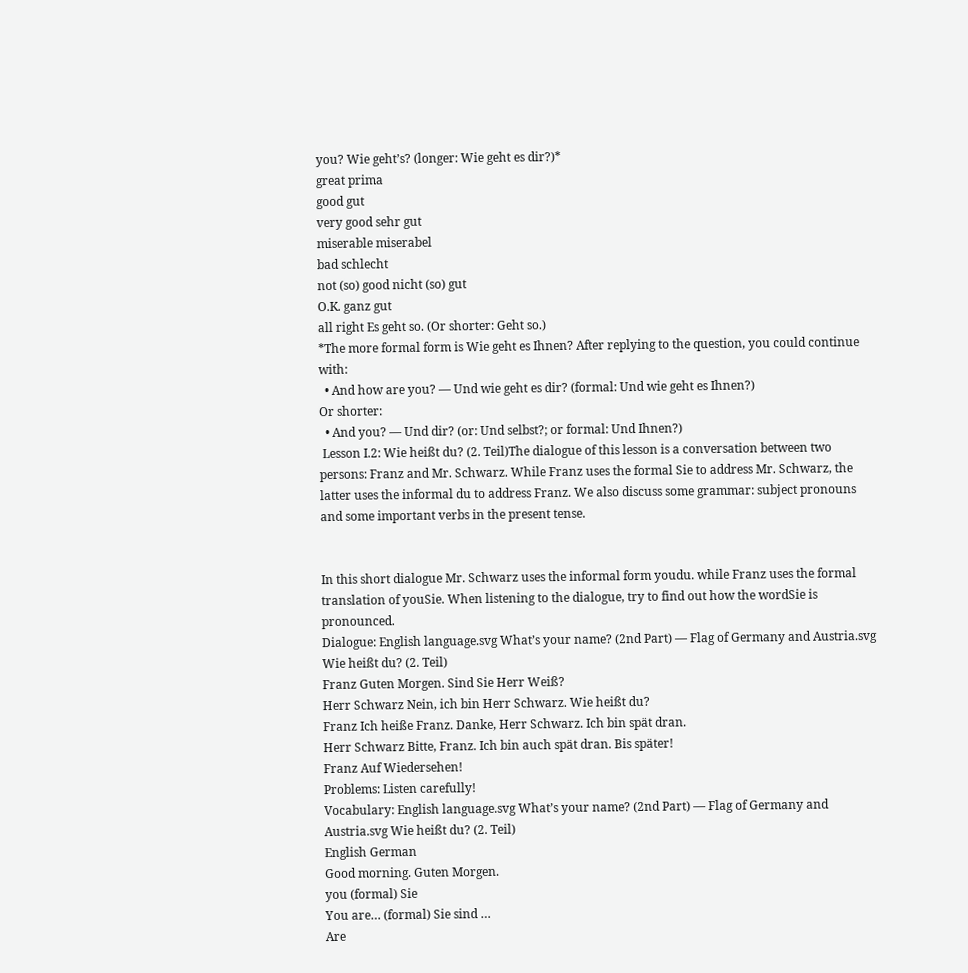you? Wie geht’s? (longer: Wie geht es dir?)*
great prima
good gut
very good sehr gut
miserable miserabel
bad schlecht
not (so) good nicht (so) gut
O.K. ganz gut
all right Es geht so. (Or shorter: Geht so.)
*The more formal form is Wie geht es Ihnen? After replying to the question, you could continue with:
  • And how are you? — Und wie geht es dir? (formal: Und wie geht es Ihnen?)
Or shorter:
  • And you? — Und dir? (or: Und selbst?; or formal: Und Ihnen?)
 Lesson I.2: Wie heißt du? (2. Teil)The dialogue of this lesson is a conversation between two persons: Franz and Mr. Schwarz. While Franz uses the formal Sie to address Mr. Schwarz, the latter uses the informal du to address Franz. We also discuss some grammar: subject pronouns and some important verbs in the present tense.


In this short dialogue Mr. Schwarz uses the informal form youdu. while Franz uses the formal translation of youSie. When listening to the dialogue, try to find out how the wordSie is pronounced.
Dialogue: English language.svg What’s your name? (2nd Part) — Flag of Germany and Austria.svg Wie heißt du? (2. Teil)
Franz Guten Morgen. Sind Sie Herr Weiß?
Herr Schwarz Nein, ich bin Herr Schwarz. Wie heißt du?
Franz Ich heiße Franz. Danke, Herr Schwarz. Ich bin spät dran.
Herr Schwarz Bitte, Franz. Ich bin auch spät dran. Bis später!
Franz Auf Wiedersehen!
Problems: Listen carefully!
Vocabulary: English language.svg What’s your name? (2nd Part) — Flag of Germany and Austria.svg Wie heißt du? (2. Teil)
English German
Good morning. Guten Morgen.
you (formal) Sie
You are… (formal) Sie sind …
Are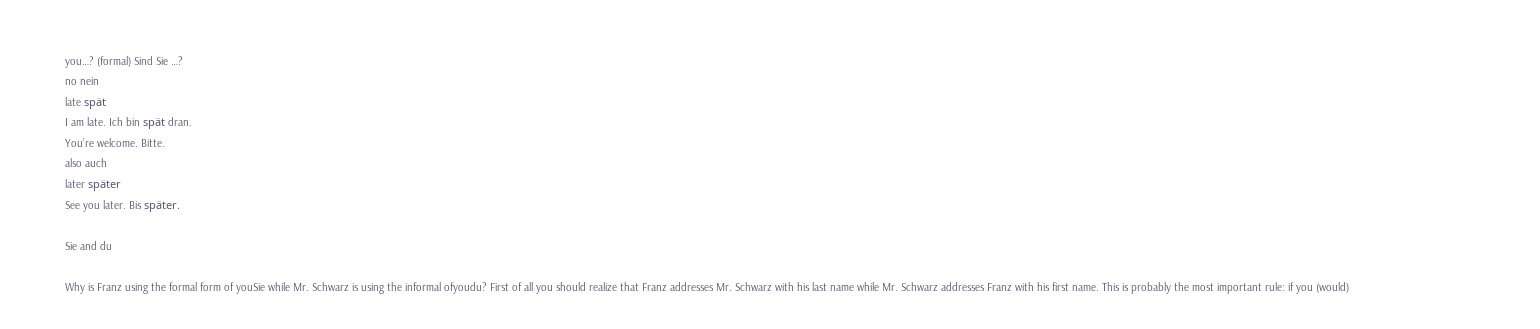you…? (formal) Sind Sie …?
no nein
late spät
I am late. Ich bin spät dran.
You’re welcome. Bitte.
also auch
later später
See you later. Bis später.

Sie and du

Why is Franz using the formal form of youSie while Mr. Schwarz is using the informal ofyoudu? First of all you should realize that Franz addresses Mr. Schwarz with his last name while Mr. Schwarz addresses Franz with his first name. This is probably the most important rule: if you (would)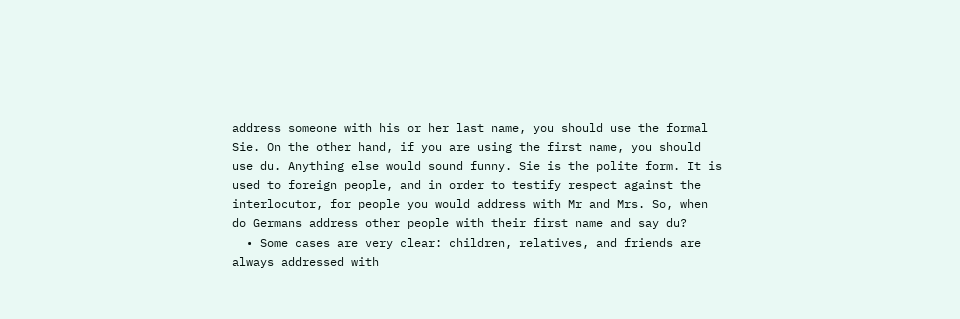address someone with his or her last name, you should use the formal Sie. On the other hand, if you are using the first name, you should use du. Anything else would sound funny. Sie is the polite form. It is used to foreign people, and in order to testify respect against the interlocutor, for people you would address with Mr and Mrs. So, when do Germans address other people with their first name and say du?
  • Some cases are very clear: children, relatives, and friends are always addressed with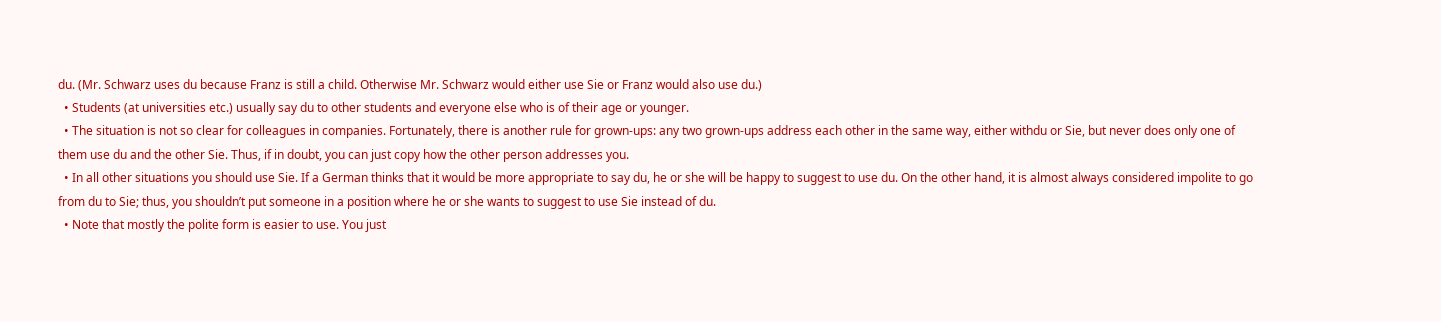du. (Mr. Schwarz uses du because Franz is still a child. Otherwise Mr. Schwarz would either use Sie or Franz would also use du.)
  • Students (at universities etc.) usually say du to other students and everyone else who is of their age or younger.
  • The situation is not so clear for colleagues in companies. Fortunately, there is another rule for grown-ups: any two grown-ups address each other in the same way, either withdu or Sie, but never does only one of them use du and the other Sie. Thus, if in doubt, you can just copy how the other person addresses you.
  • In all other situations you should use Sie. If a German thinks that it would be more appropriate to say du, he or she will be happy to suggest to use du. On the other hand, it is almost always considered impolite to go from du to Sie; thus, you shouldn’t put someone in a position where he or she wants to suggest to use Sie instead of du.
  • Note that mostly the polite form is easier to use. You just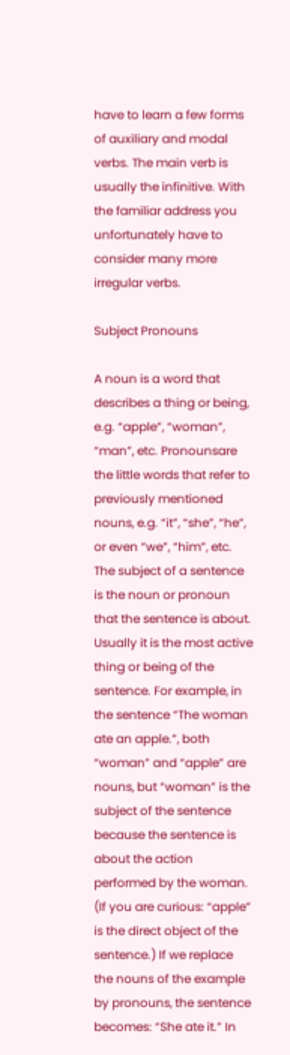have to learn a few forms of auxiliary and modal verbs. The main verb is usually the infinitive. With the familiar address you unfortunately have to consider many more irregular verbs.

Subject Pronouns

A noun is a word that describes a thing or being, e.g. “apple”, “woman”, “man”, etc. Pronounsare the little words that refer to previously mentioned nouns, e.g. “it”, “she”, “he”, or even “we”, “him”, etc. The subject of a sentence is the noun or pronoun that the sentence is about. Usually it is the most active thing or being of the sentence. For example, in the sentence “The woman ate an apple.”, both “woman” and “apple” are nouns, but “woman” is the subject of the sentence because the sentence is about the action performed by the woman. (If you are curious: “apple” is the direct object of the sentence.) If we replace the nouns of the example by pronouns, the sentence becomes: “She ate it.” In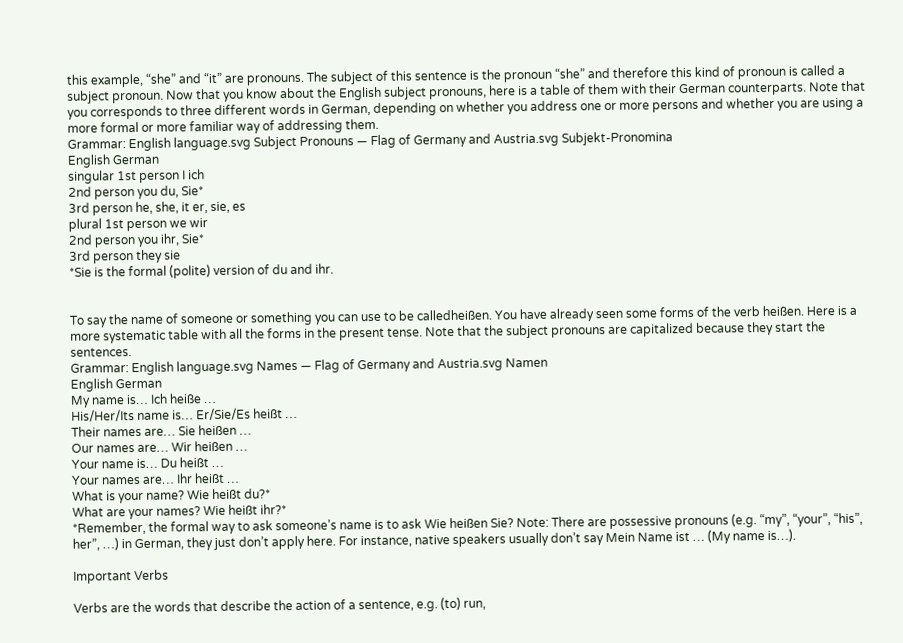this example, “she” and “it” are pronouns. The subject of this sentence is the pronoun “she” and therefore this kind of pronoun is called a subject pronoun. Now that you know about the English subject pronouns, here is a table of them with their German counterparts. Note that you corresponds to three different words in German, depending on whether you address one or more persons and whether you are using a more formal or more familiar way of addressing them.
Grammar: English language.svg Subject Pronouns — Flag of Germany and Austria.svg Subjekt-Pronomina
English German
singular 1st person I ich
2nd person you du, Sie*
3rd person he, she, it er, sie, es
plural 1st person we wir
2nd person you ihr, Sie*
3rd person they sie
*Sie is the formal (polite) version of du and ihr.


To say the name of someone or something you can use to be calledheißen. You have already seen some forms of the verb heißen. Here is a more systematic table with all the forms in the present tense. Note that the subject pronouns are capitalized because they start the sentences.
Grammar: English language.svg Names — Flag of Germany and Austria.svg Namen
English German
My name is… Ich heiße …
His/Her/Its name is… Er/Sie/Es heißt …
Their names are… Sie heißen …
Our names are… Wir heißen …
Your name is… Du heißt …
Your names are… Ihr heißt …
What is your name? Wie heißt du?*
What are your names? Wie heißt ihr?*
*Remember, the formal way to ask someone’s name is to ask Wie heißen Sie? Note: There are possessive pronouns (e.g. “my”, “your”, “his”, her”, …) in German, they just don’t apply here. For instance, native speakers usually don’t say Mein Name ist … (My name is…).

Important Verbs

Verbs are the words that describe the action of a sentence, e.g. (to) run,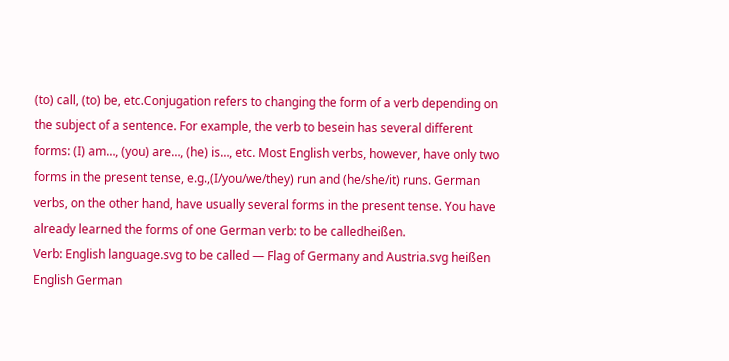(to) call, (to) be, etc.Conjugation refers to changing the form of a verb depending on the subject of a sentence. For example, the verb to besein has several different forms: (I) am…, (you) are…, (he) is…, etc. Most English verbs, however, have only two forms in the present tense, e.g.,(I/you/we/they) run and (he/she/it) runs. German verbs, on the other hand, have usually several forms in the present tense. You have already learned the forms of one German verb: to be calledheißen.
Verb: English language.svg to be called — Flag of Germany and Austria.svg heißen
English German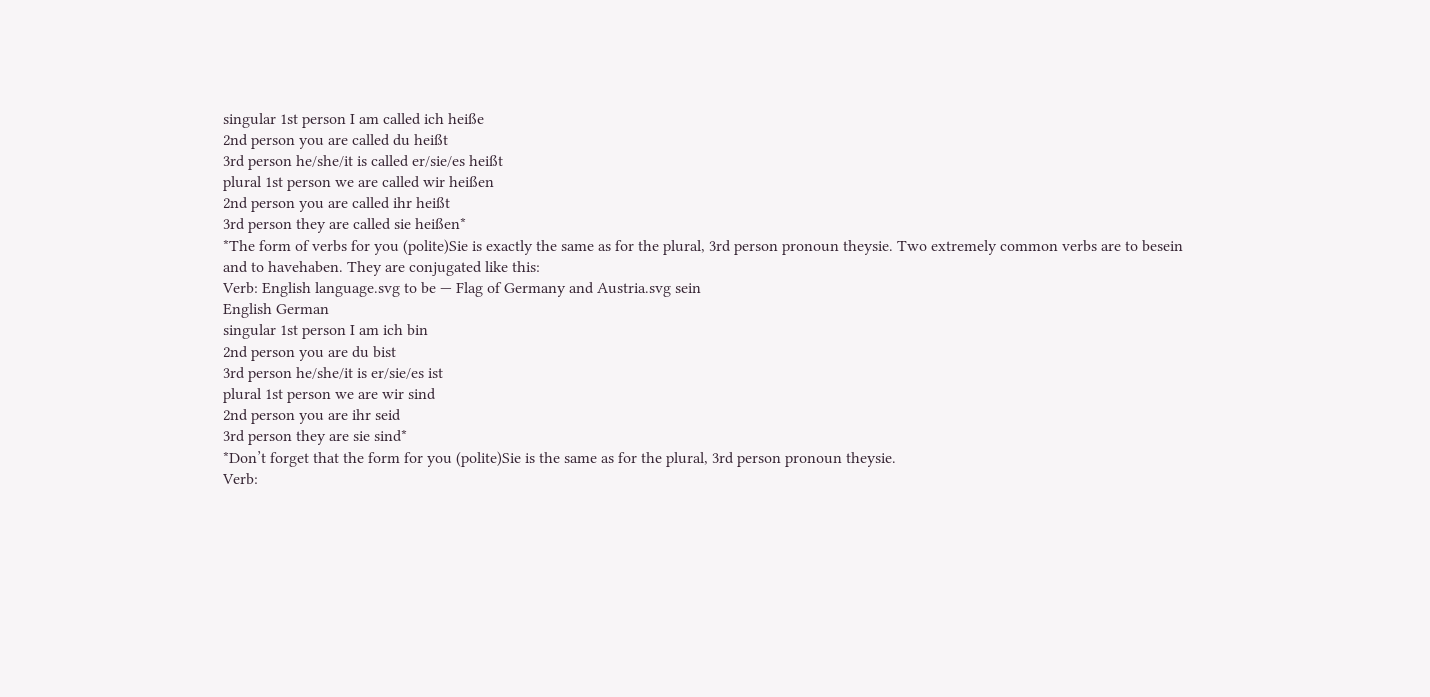singular 1st person I am called ich heiße
2nd person you are called du heißt
3rd person he/she/it is called er/sie/es heißt
plural 1st person we are called wir heißen
2nd person you are called ihr heißt
3rd person they are called sie heißen*
*The form of verbs for you (polite)Sie is exactly the same as for the plural, 3rd person pronoun theysie. Two extremely common verbs are to besein and to havehaben. They are conjugated like this:
Verb: English language.svg to be — Flag of Germany and Austria.svg sein
English German
singular 1st person I am ich bin
2nd person you are du bist
3rd person he/she/it is er/sie/es ist
plural 1st person we are wir sind
2nd person you are ihr seid
3rd person they are sie sind*
*Don’t forget that the form for you (polite)Sie is the same as for the plural, 3rd person pronoun theysie.
Verb: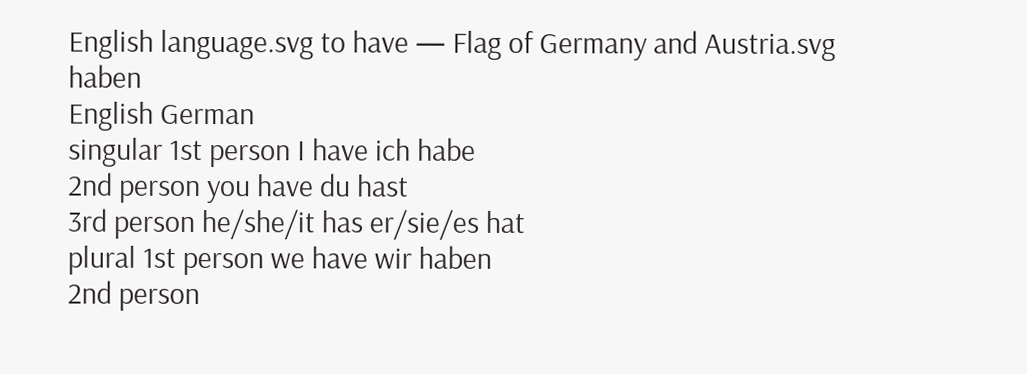English language.svg to have — Flag of Germany and Austria.svg haben
English German
singular 1st person I have ich habe
2nd person you have du hast
3rd person he/she/it has er/sie/es hat
plural 1st person we have wir haben
2nd person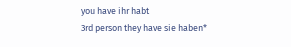you have ihr habt
3rd person they have sie haben*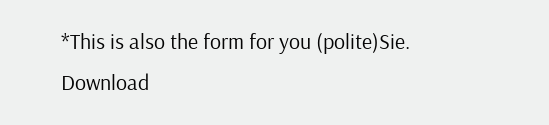*This is also the form for you (polite)Sie.
Download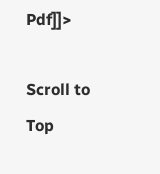Pdf]]>

Scroll to Top